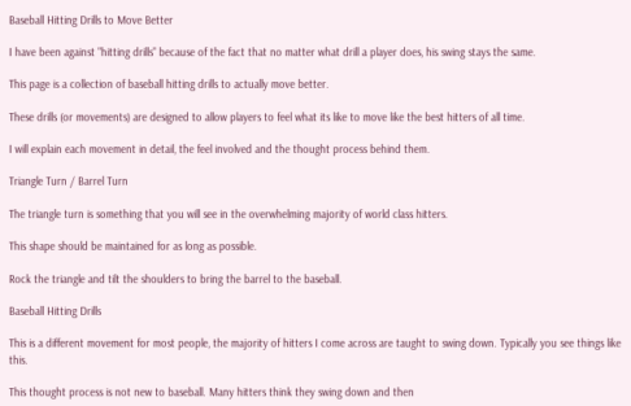Baseball Hitting Drills to Move Better

I have been against "hitting drills" because of the fact that no matter what drill a player does, his swing stays the same.

This page is a collection of baseball hitting drills to actually move better.

These drills (or movements) are designed to allow players to feel what its like to move like the best hitters of all time.

I will explain each movement in detail, the feel involved and the thought process behind them.

Triangle Turn / Barrel Turn

The triangle turn is something that you will see in the overwhelming majority of world class hitters.

This shape should be maintained for as long as possible.

Rock the triangle and tilt the shoulders to bring the barrel to the baseball.

Baseball Hitting Drills

This is a different movement for most people, the majority of hitters I come across are taught to swing down. Typically you see things like this.

This thought process is not new to baseball. Many hitters think they swing down and then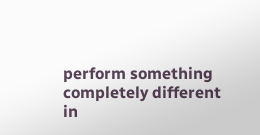perform something completely different in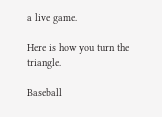a live game.

Here is how you turn the triangle.

Baseball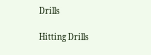Drills

Hitting Drills